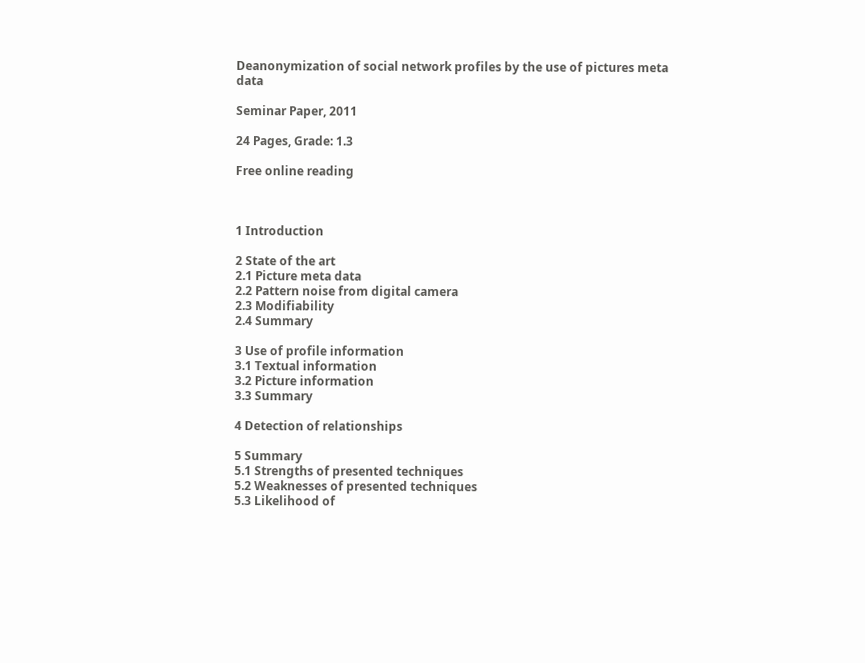Deanonymization of social network profiles by the use of pictures meta data

Seminar Paper, 2011

24 Pages, Grade: 1.3

Free online reading



1 Introduction

2 State of the art
2.1 Picture meta data
2.2 Pattern noise from digital camera
2.3 Modifiability
2.4 Summary

3 Use of profile information
3.1 Textual information
3.2 Picture information
3.3 Summary

4 Detection of relationships

5 Summary
5.1 Strengths of presented techniques
5.2 Weaknesses of presented techniques
5.3 Likelihood of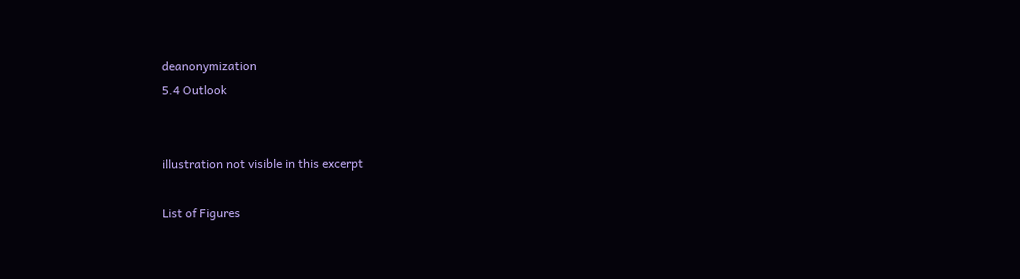deanonymization
5.4 Outlook


illustration not visible in this excerpt

List of Figures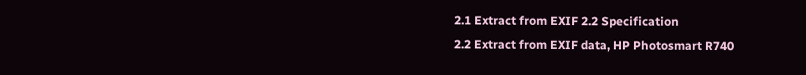2.1 Extract from EXIF 2.2 Specification
2.2 Extract from EXIF data, HP Photosmart R740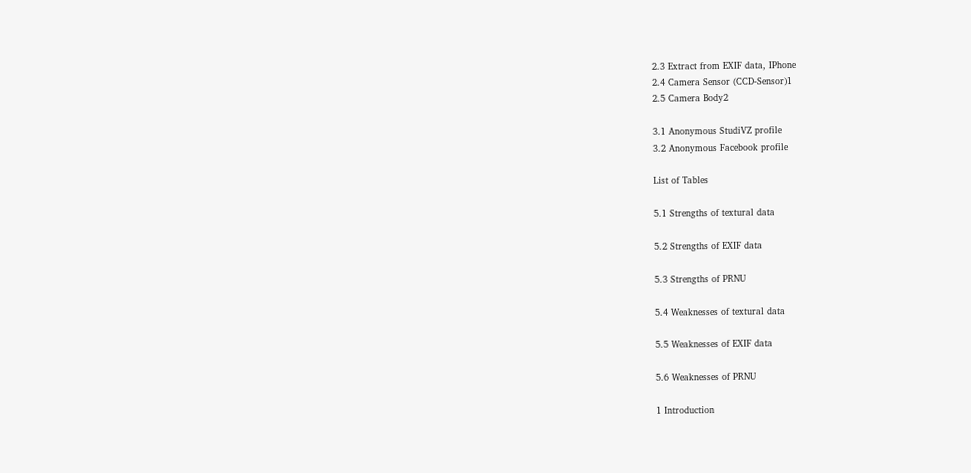2.3 Extract from EXIF data, IPhone
2.4 Camera Sensor (CCD-Sensor)1
2.5 Camera Body2

3.1 Anonymous StudiVZ profile
3.2 Anonymous Facebook profile

List of Tables

5.1 Strengths of textural data

5.2 Strengths of EXIF data

5.3 Strengths of PRNU

5.4 Weaknesses of textural data

5.5 Weaknesses of EXIF data

5.6 Weaknesses of PRNU

1 Introduction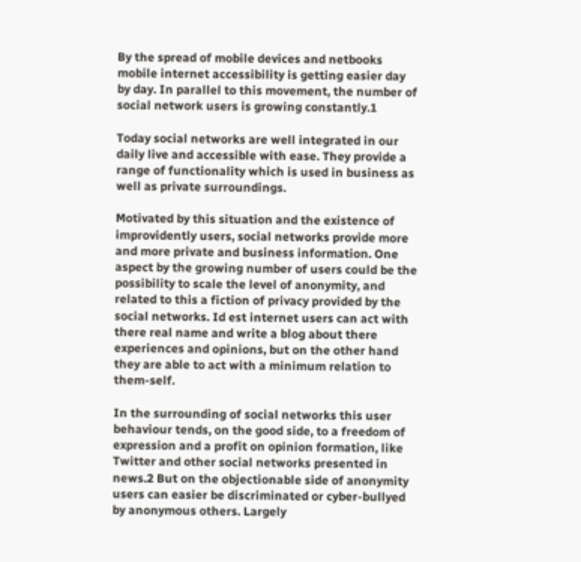By the spread of mobile devices and netbooks mobile internet accessibility is getting easier day by day. In parallel to this movement, the number of social network users is growing constantly.1

Today social networks are well integrated in our daily live and accessible with ease. They provide a range of functionality which is used in business as well as private surroundings.

Motivated by this situation and the existence of improvidently users, social networks provide more and more private and business information. One aspect by the growing number of users could be the possibility to scale the level of anonymity, and related to this a fiction of privacy provided by the social networks. Id est internet users can act with there real name and write a blog about there experiences and opinions, but on the other hand they are able to act with a minimum relation to them-self.

In the surrounding of social networks this user behaviour tends, on the good side, to a freedom of expression and a profit on opinion formation, like Twitter and other social networks presented in news.2 But on the objectionable side of anonymity users can easier be discriminated or cyber-bullyed by anonymous others. Largely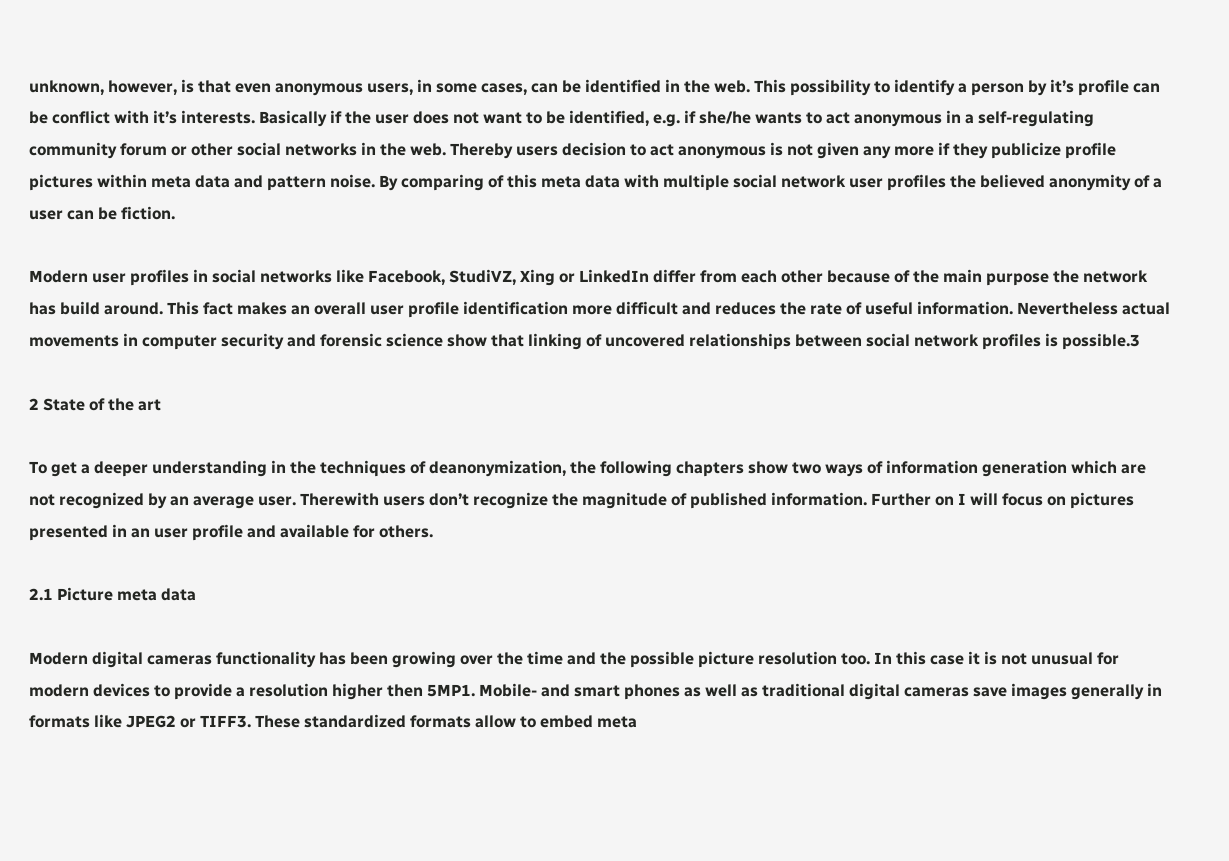unknown, however, is that even anonymous users, in some cases, can be identified in the web. This possibility to identify a person by it’s profile can be conflict with it’s interests. Basically if the user does not want to be identified, e.g. if she/he wants to act anonymous in a self-regulating community forum or other social networks in the web. Thereby users decision to act anonymous is not given any more if they publicize profile pictures within meta data and pattern noise. By comparing of this meta data with multiple social network user profiles the believed anonymity of a user can be fiction.

Modern user profiles in social networks like Facebook, StudiVZ, Xing or LinkedIn differ from each other because of the main purpose the network has build around. This fact makes an overall user profile identification more difficult and reduces the rate of useful information. Nevertheless actual movements in computer security and forensic science show that linking of uncovered relationships between social network profiles is possible.3

2 State of the art

To get a deeper understanding in the techniques of deanonymization, the following chapters show two ways of information generation which are not recognized by an average user. Therewith users don’t recognize the magnitude of published information. Further on I will focus on pictures presented in an user profile and available for others.

2.1 Picture meta data

Modern digital cameras functionality has been growing over the time and the possible picture resolution too. In this case it is not unusual for modern devices to provide a resolution higher then 5MP1. Mobile- and smart phones as well as traditional digital cameras save images generally in formats like JPEG2 or TIFF3. These standardized formats allow to embed meta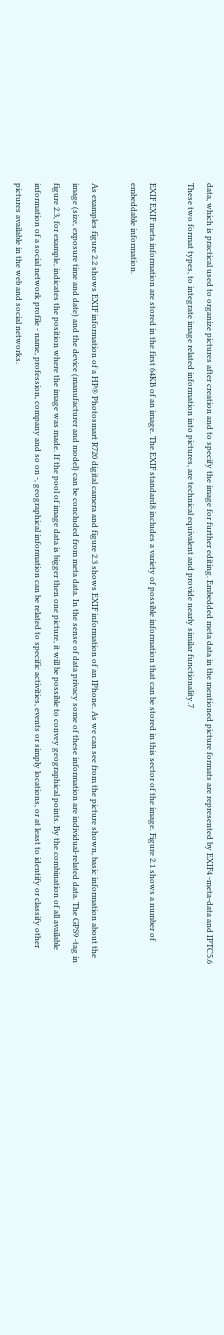data, which is practical used to organize pictures after creation and to specify the image for further editing. Embedded meta data in the mentioned picture formats are represented by EXIF4 -meta-data and IPTC5.6 These two format types, to integrate image related information into pictures, are technical equivalent and provide nearly similar functionality.7

EXIF EXIF meta information are stored in the first 64KB of an image. The EXIF standard8 includes a variety of possible information that can be stored in this sector of the image. Figure 2.1 shows a number of embeddable information.

As examples figure 2.2 shows EXIF information of a HP® Photosmart R720 digital camera and figure 2.3 shows EXIF information of an IPhone. As we can see from the picture shown, basic information about the image (size, exposure time and date) and the device (manufacturer and model) can be concluded from meta data. In the sense of data privacy some of these information are individual-related data. The GPS9 -tag in figure 2.3, for example, indicates the position where the image was made. If the pool of image data is bigger then one picture, it will be possible to convey geographical points. By the combination of all available information of a social network profile - name, profession, company and so on -, geographical information can be related to specific activities, events or simply locations, or at least to identify or classify other pictures available in the web and social networks.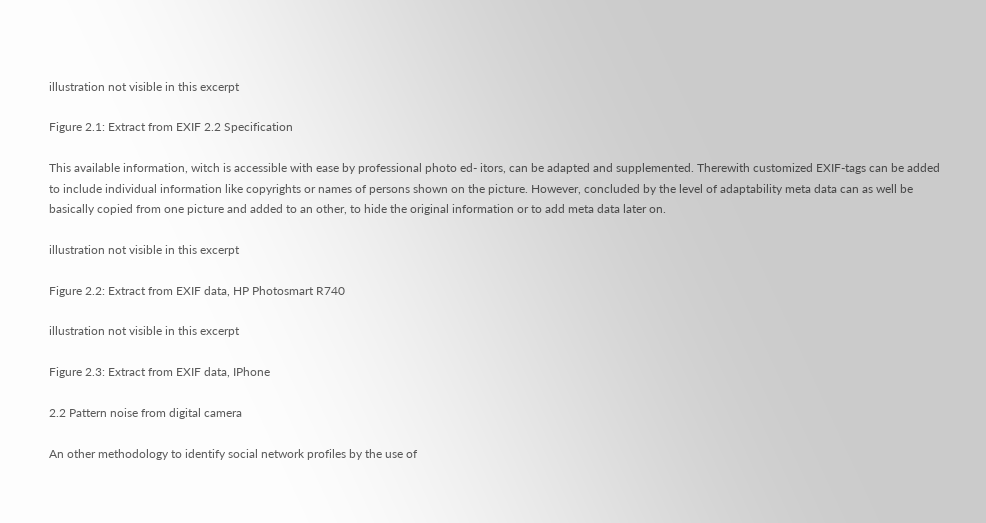illustration not visible in this excerpt

Figure 2.1: Extract from EXIF 2.2 Specification

This available information, witch is accessible with ease by professional photo ed- itors, can be adapted and supplemented. Therewith customized EXIF-tags can be added to include individual information like copyrights or names of persons shown on the picture. However, concluded by the level of adaptability meta data can as well be basically copied from one picture and added to an other, to hide the original information or to add meta data later on.

illustration not visible in this excerpt

Figure 2.2: Extract from EXIF data, HP Photosmart R740

illustration not visible in this excerpt

Figure 2.3: Extract from EXIF data, IPhone

2.2 Pattern noise from digital camera

An other methodology to identify social network profiles by the use of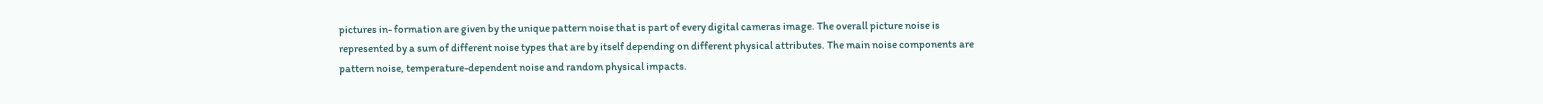pictures in- formation are given by the unique pattern noise that is part of every digital cameras image. The overall picture noise is represented by a sum of different noise types that are by itself depending on different physical attributes. The main noise components are pattern noise, temperature-dependent noise and random physical impacts.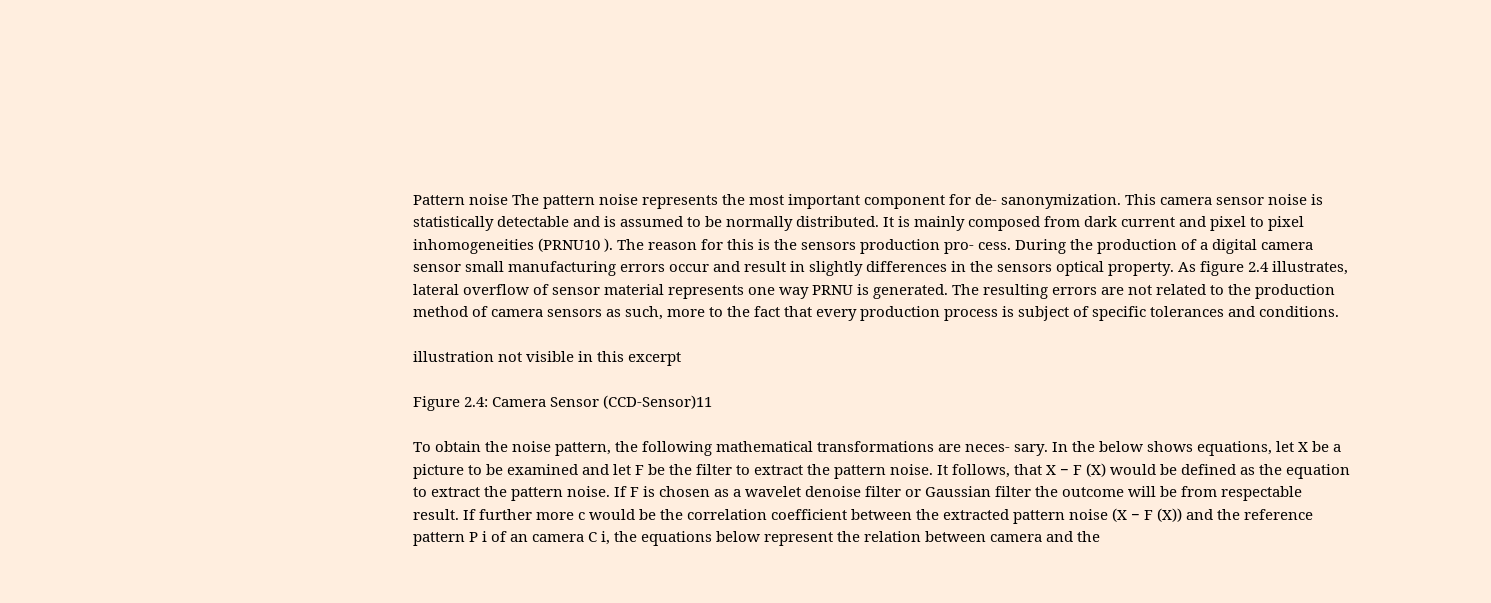Pattern noise The pattern noise represents the most important component for de- sanonymization. This camera sensor noise is statistically detectable and is assumed to be normally distributed. It is mainly composed from dark current and pixel to pixel inhomogeneities (PRNU10 ). The reason for this is the sensors production pro- cess. During the production of a digital camera sensor small manufacturing errors occur and result in slightly differences in the sensors optical property. As figure 2.4 illustrates, lateral overflow of sensor material represents one way PRNU is generated. The resulting errors are not related to the production method of camera sensors as such, more to the fact that every production process is subject of specific tolerances and conditions.

illustration not visible in this excerpt

Figure 2.4: Camera Sensor (CCD-Sensor)11

To obtain the noise pattern, the following mathematical transformations are neces- sary. In the below shows equations, let X be a picture to be examined and let F be the filter to extract the pattern noise. It follows, that X − F (X) would be defined as the equation to extract the pattern noise. If F is chosen as a wavelet denoise filter or Gaussian filter the outcome will be from respectable result. If further more c would be the correlation coefficient between the extracted pattern noise (X − F (X)) and the reference pattern P i of an camera C i, the equations below represent the relation between camera and the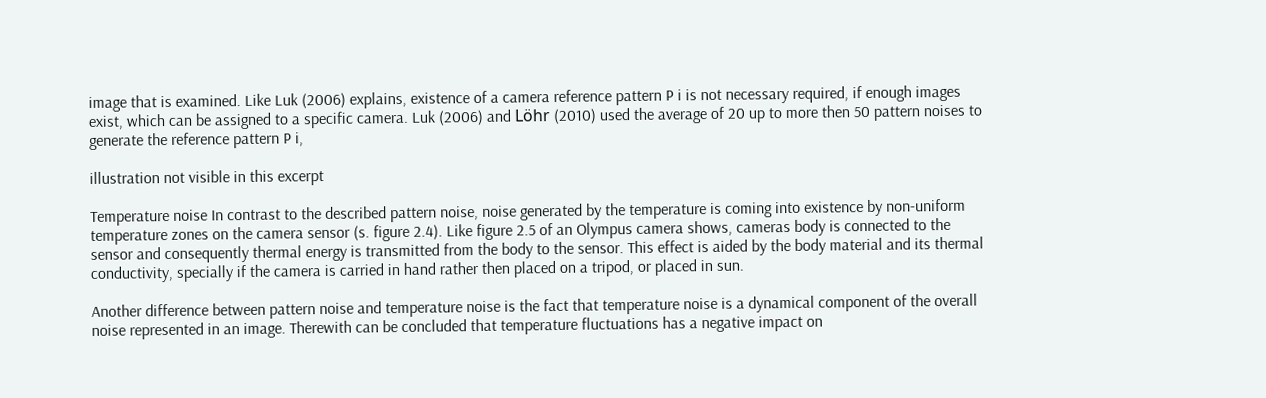image that is examined. Like Luk (2006) explains, existence of a camera reference pattern P i is not necessary required, if enough images exist, which can be assigned to a specific camera. Luk (2006) and Löhr (2010) used the average of 20 up to more then 50 pattern noises to generate the reference pattern P i,

illustration not visible in this excerpt

Temperature noise In contrast to the described pattern noise, noise generated by the temperature is coming into existence by non-uniform temperature zones on the camera sensor (s. figure 2.4). Like figure 2.5 of an Olympus camera shows, cameras body is connected to the sensor and consequently thermal energy is transmitted from the body to the sensor. This effect is aided by the body material and its thermal conductivity, specially if the camera is carried in hand rather then placed on a tripod, or placed in sun.

Another difference between pattern noise and temperature noise is the fact that temperature noise is a dynamical component of the overall noise represented in an image. Therewith can be concluded that temperature fluctuations has a negative impact on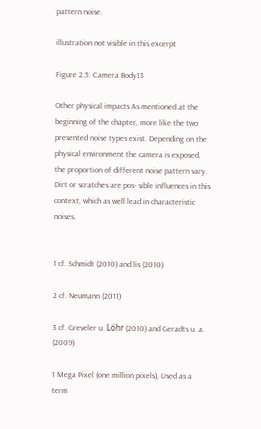pattern noise.

illustration not visible in this excerpt

Figure 2.5: Camera Body13

Other physical impacts As mentioned at the beginning of the chapter, more like the two presented noise types exist. Depending on the physical environment the camera is exposed, the proportion of different noise pattern vary. Dirt or scratches are pos- sible influences in this context, which as well lead in characteristic noises.


1 cf. Schmidt (2010) and lis (2010)

2 cf. Neumann (2011)

3 cf. Greveler u. Löhr (2010) and Geradts u. a. (2009)

1 Mega Pixel (one million pixels), Used as a term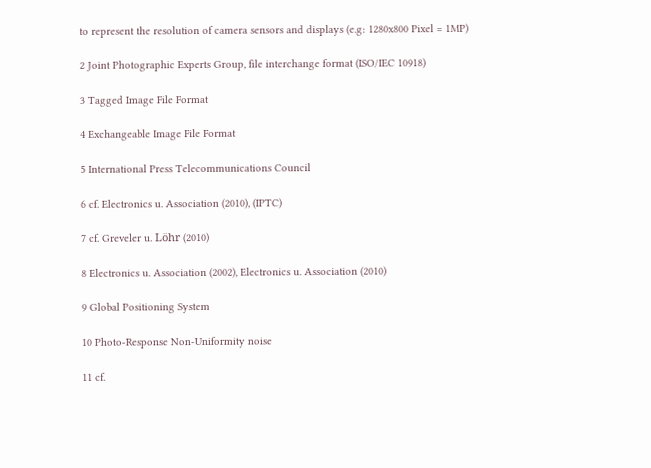to represent the resolution of camera sensors and displays (e.g: 1280x800 Pixel = 1MP)

2 Joint Photographic Experts Group, file interchange format (ISO/IEC 10918)

3 Tagged Image File Format

4 Exchangeable Image File Format

5 International Press Telecommunications Council

6 cf. Electronics u. Association (2010), (IPTC)

7 cf. Greveler u. Löhr (2010)

8 Electronics u. Association (2002), Electronics u. Association (2010)

9 Global Positioning System

10 Photo-Response Non-Uniformity noise

11 cf.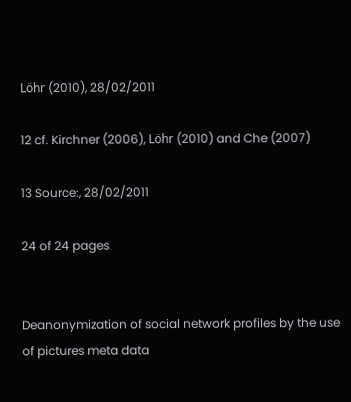Löhr (2010), 28/02/2011

12 cf. Kirchner (2006), Löhr (2010) and Che (2007)

13 Source:, 28/02/2011

24 of 24 pages


Deanonymization of social network profiles by the use of pictures meta data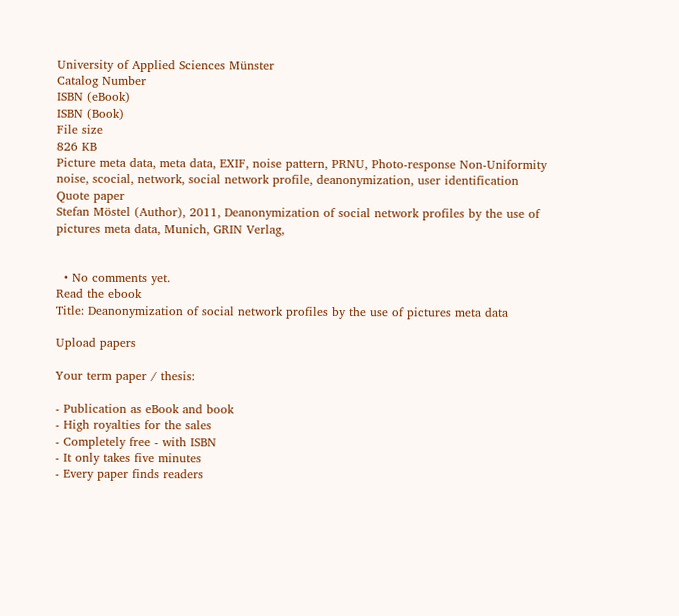University of Applied Sciences Münster
Catalog Number
ISBN (eBook)
ISBN (Book)
File size
826 KB
Picture meta data, meta data, EXIF, noise pattern, PRNU, Photo-response Non-Uniformity noise, scocial, network, social network profile, deanonymization, user identification
Quote paper
Stefan Möstel (Author), 2011, Deanonymization of social network profiles by the use of pictures meta data, Munich, GRIN Verlag,


  • No comments yet.
Read the ebook
Title: Deanonymization of social network profiles by the use of pictures meta data

Upload papers

Your term paper / thesis:

- Publication as eBook and book
- High royalties for the sales
- Completely free - with ISBN
- It only takes five minutes
- Every paper finds readers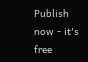Publish now - it's free